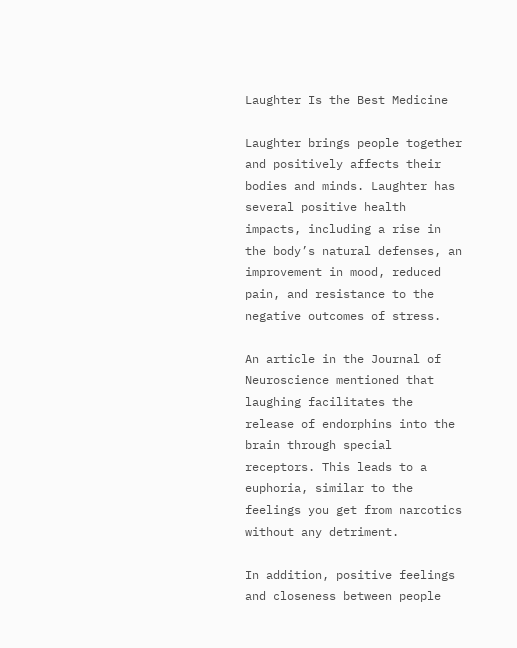Laughter Is the Best Medicine

Laughter brings people together and positively affects their bodies and minds. Laughter has several positive health impacts, including a rise in the body’s natural defenses, an improvement in mood, reduced pain, and resistance to the negative outcomes of stress.

An article in the Journal of Neuroscience mentioned that laughing facilitates the release of endorphins into the brain through special receptors. This leads to a euphoria, similar to the feelings you get from narcotics without any detriment.

In addition, positive feelings and closeness between people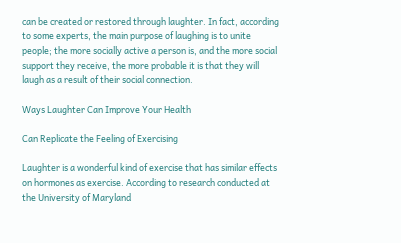can be created or restored through laughter. In fact, according to some experts, the main purpose of laughing is to unite people; the more socially active a person is, and the more social support they receive, the more probable it is that they will laugh as a result of their social connection.

Ways Laughter Can Improve Your Health

Can Replicate the Feeling of Exercising

Laughter is a wonderful kind of exercise that has similar effects on hormones as exercise. According to research conducted at the University of Maryland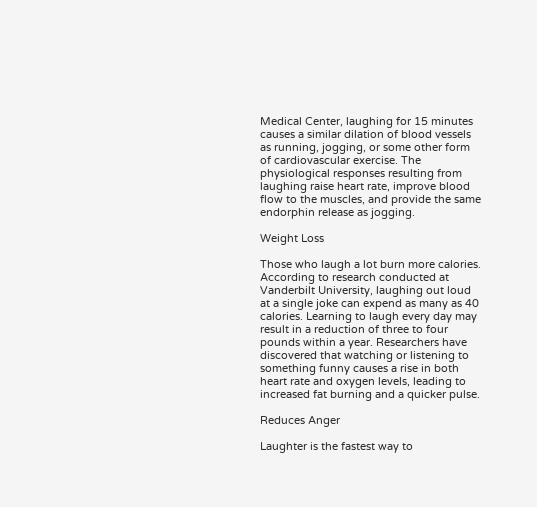Medical Center, laughing for 15 minutes causes a similar dilation of blood vessels as running, jogging, or some other form of cardiovascular exercise. The physiological responses resulting from laughing raise heart rate, improve blood flow to the muscles, and provide the same endorphin release as jogging.

Weight Loss

Those who laugh a lot burn more calories. According to research conducted at Vanderbilt University, laughing out loud at a single joke can expend as many as 40 calories. Learning to laugh every day may result in a reduction of three to four pounds within a year. Researchers have discovered that watching or listening to something funny causes a rise in both heart rate and oxygen levels, leading to increased fat burning and a quicker pulse.

Reduces Anger

Laughter is the fastest way to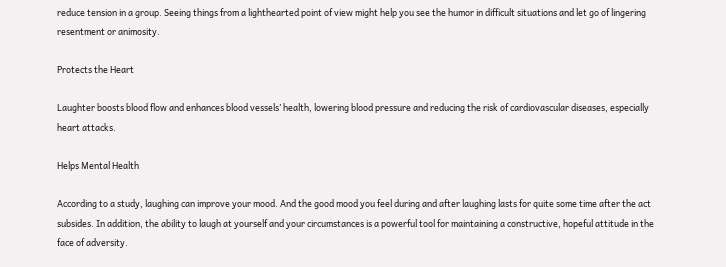reduce tension in a group. Seeing things from a lighthearted point of view might help you see the humor in difficult situations and let go of lingering resentment or animosity.

Protects the Heart

Laughter boosts blood flow and enhances blood vessels’ health, lowering blood pressure and reducing the risk of cardiovascular diseases, especially heart attacks.

Helps Mental Health

According to a study, laughing can improve your mood. And the good mood you feel during and after laughing lasts for quite some time after the act subsides. In addition, the ability to laugh at yourself and your circumstances is a powerful tool for maintaining a constructive, hopeful attitude in the face of adversity.